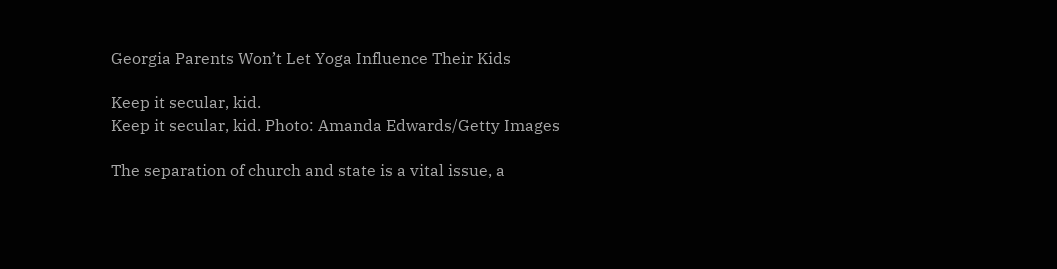Georgia Parents Won’t Let Yoga Influence Their Kids

Keep it secular, kid.
Keep it secular, kid. Photo: Amanda Edwards/Getty Images

The separation of church and state is a vital issue, a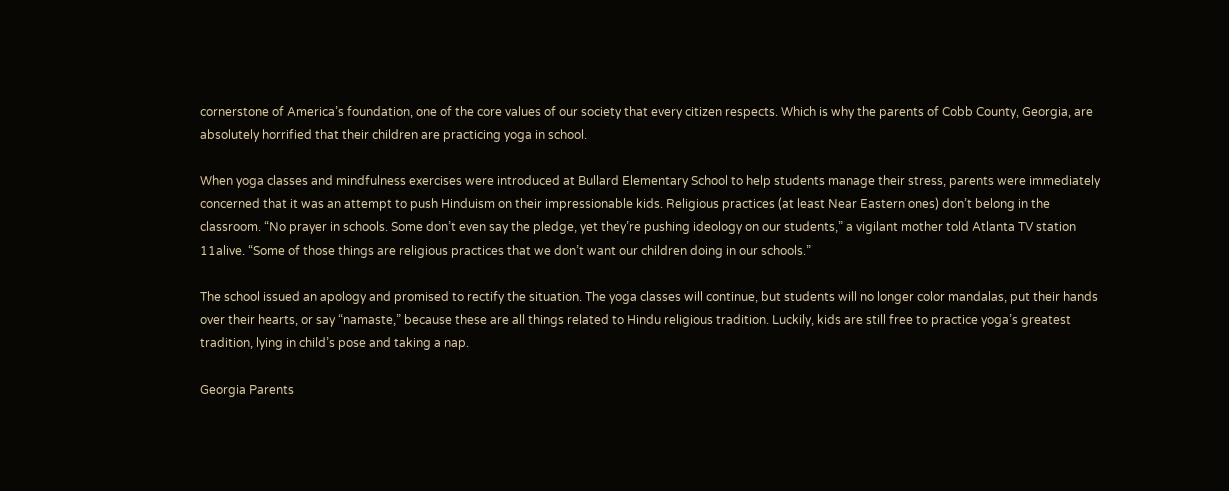cornerstone of America’s foundation, one of the core values of our society that every citizen respects. Which is why the parents of Cobb County, Georgia, are absolutely horrified that their children are practicing yoga in school.

When yoga classes and mindfulness exercises were introduced at Bullard Elementary School to help students manage their stress, parents were immediately concerned that it was an attempt to push Hinduism on their impressionable kids. Religious practices (at least Near Eastern ones) don’t belong in the classroom. “No prayer in schools. Some don’t even say the pledge, yet they’re pushing ideology on our students,” a vigilant mother told Atlanta TV station 11alive. “Some of those things are religious practices that we don’t want our children doing in our schools.”

The school issued an apology and promised to rectify the situation. The yoga classes will continue, but students will no longer color mandalas, put their hands over their hearts, or say “namaste,” because these are all things related to Hindu religious tradition. Luckily, kids are still free to practice yoga’s greatest tradition, lying in child’s pose and taking a nap.

Georgia Parents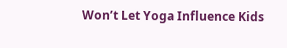Won’t Let Yoga Influence Kids